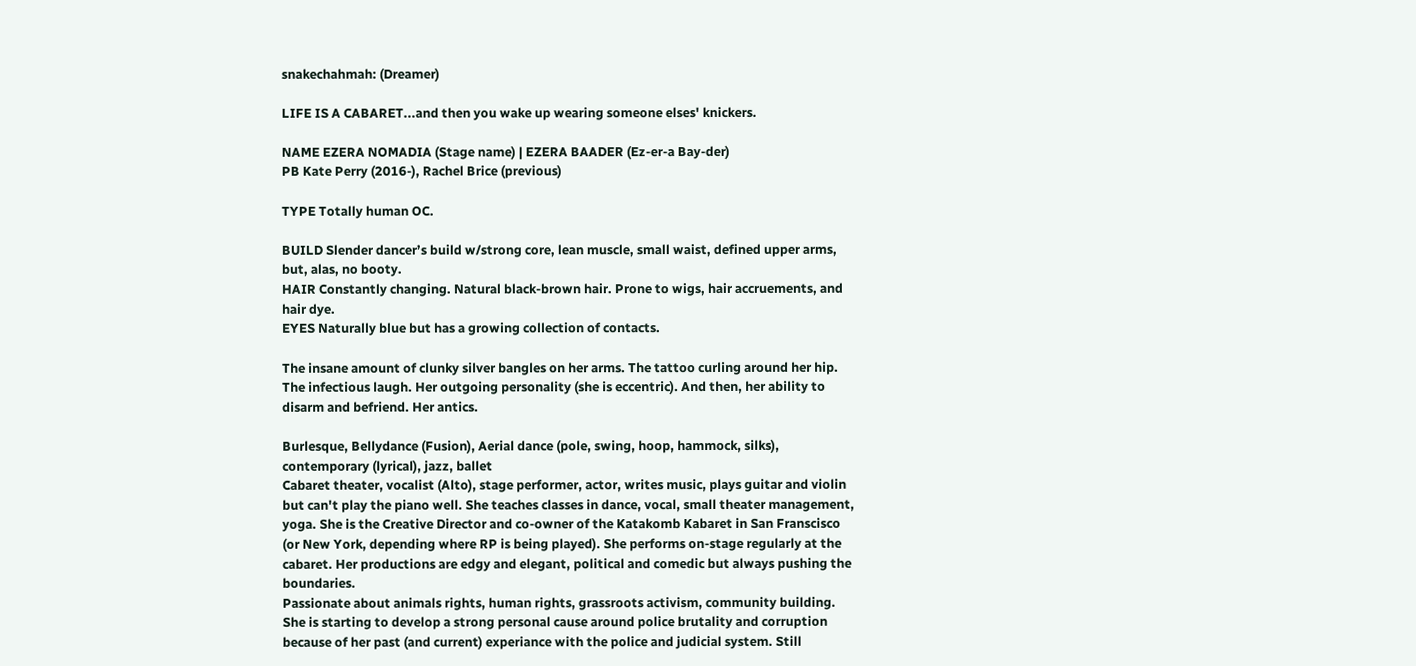snakechahmah: (Dreamer)

LIFE IS A CABARET...and then you wake up wearing someone elses' knickers.

NAME EZERA NOMADIA (Stage name) | EZERA BAADER (Ez-er-a Bay-der)
PB Kate Perry (2016-), Rachel Brice (previous)

TYPE Totally human OC.

BUILD Slender dancer’s build w/strong core, lean muscle, small waist, defined upper arms, but, alas, no booty.
HAIR Constantly changing. Natural black-brown hair. Prone to wigs, hair accruements, and hair dye.
EYES Naturally blue but has a growing collection of contacts.

The insane amount of clunky silver bangles on her arms. The tattoo curling around her hip. The infectious laugh. Her outgoing personality (she is eccentric). And then, her ability to disarm and befriend. Her antics.

Burlesque, Bellydance (Fusion), Aerial dance (pole, swing, hoop, hammock, silks), contemporary (lyrical), jazz, ballet
Cabaret theater, vocalist (Alto), stage performer, actor, writes music, plays guitar and violin but can't play the piano well. She teaches classes in dance, vocal, small theater management, yoga. She is the Creative Director and co-owner of the Katakomb Kabaret in San Franscisco (or New York, depending where RP is being played). She performs on-stage regularly at the cabaret. Her productions are edgy and elegant, political and comedic but always pushing the boundaries.
Passionate about animals rights, human rights, grassroots activism, community building. She is starting to develop a strong personal cause around police brutality and corruption because of her past (and current) experiance with the police and judicial system. Still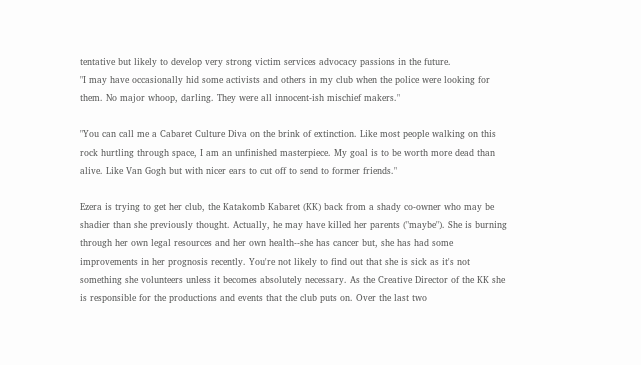tentative but likely to develop very strong victim services advocacy passions in the future.
"I may have occasionally hid some activists and others in my club when the police were looking for them. No major whoop, darling. They were all innocent-ish mischief makers."

"You can call me a Cabaret Culture Diva on the brink of extinction. Like most people walking on this rock hurtling through space, I am an unfinished masterpiece. My goal is to be worth more dead than alive. Like Van Gogh but with nicer ears to cut off to send to former friends."

Ezera is trying to get her club, the Katakomb Kabaret (KK) back from a shady co-owner who may be shadier than she previously thought. Actually, he may have killed her parents ("maybe"). She is burning through her own legal resources and her own health--she has cancer but, she has had some improvements in her prognosis recently. You're not likely to find out that she is sick as it's not something she volunteers unless it becomes absolutely necessary. As the Creative Director of the KK she is responsible for the productions and events that the club puts on. Over the last two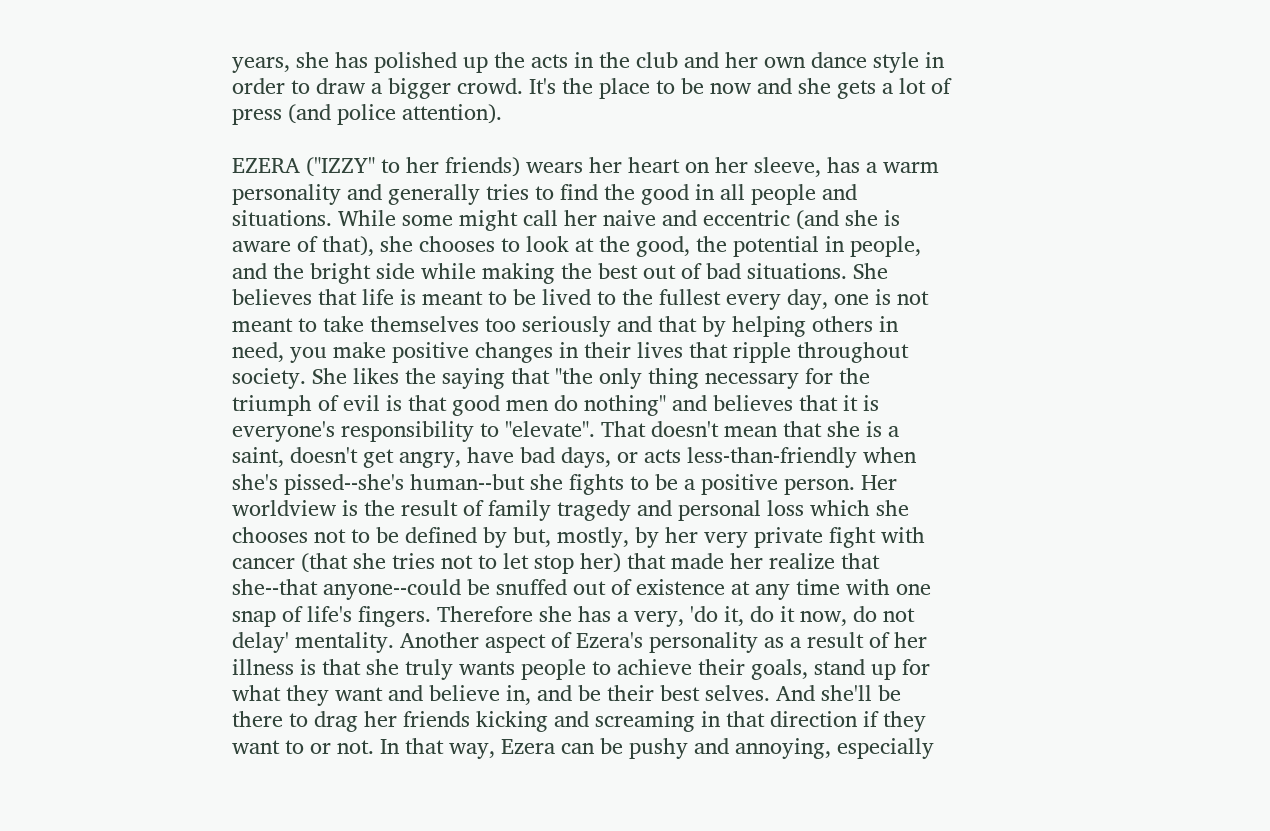years, she has polished up the acts in the club and her own dance style in order to draw a bigger crowd. It's the place to be now and she gets a lot of press (and police attention).

EZERA ("IZZY" to her friends) wears her heart on her sleeve, has a warm personality and generally tries to find the good in all people and situations. While some might call her naive and eccentric (and she is aware of that), she chooses to look at the good, the potential in people, and the bright side while making the best out of bad situations. She believes that life is meant to be lived to the fullest every day, one is not meant to take themselves too seriously and that by helping others in need, you make positive changes in their lives that ripple throughout society. She likes the saying that "the only thing necessary for the triumph of evil is that good men do nothing" and believes that it is everyone's responsibility to "elevate". That doesn't mean that she is a saint, doesn't get angry, have bad days, or acts less-than-friendly when she's pissed--she's human--but she fights to be a positive person. Her worldview is the result of family tragedy and personal loss which she chooses not to be defined by but, mostly, by her very private fight with cancer (that she tries not to let stop her) that made her realize that she--that anyone--could be snuffed out of existence at any time with one snap of life's fingers. Therefore she has a very, 'do it, do it now, do not delay' mentality. Another aspect of Ezera's personality as a result of her illness is that she truly wants people to achieve their goals, stand up for what they want and believe in, and be their best selves. And she'll be there to drag her friends kicking and screaming in that direction if they want to or not. In that way, Ezera can be pushy and annoying, especially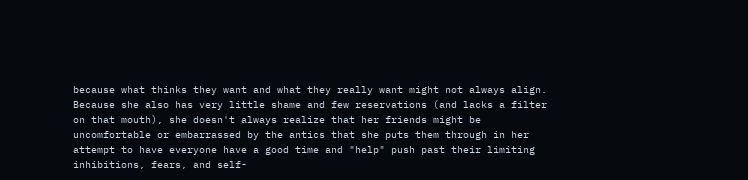because what thinks they want and what they really want might not always align. Because she also has very little shame and few reservations (and lacks a filter on that mouth), she doesn't always realize that her friends might be uncomfortable or embarrassed by the antics that she puts them through in her attempt to have everyone have a good time and "help" push past their limiting inhibitions, fears, and self-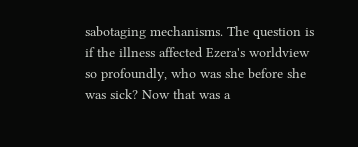sabotaging mechanisms. The question is if the illness affected Ezera's worldview so profoundly, who was she before she was sick? Now that was a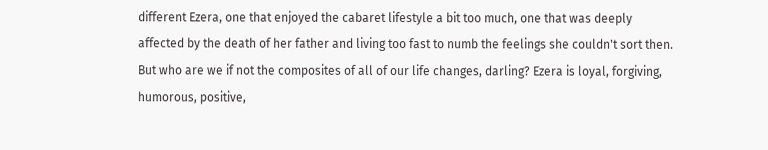different Ezera, one that enjoyed the cabaret lifestyle a bit too much, one that was deeply affected by the death of her father and living too fast to numb the feelings she couldn't sort then. But who are we if not the composites of all of our life changes, darling? Ezera is loyal, forgiving, humorous, positive,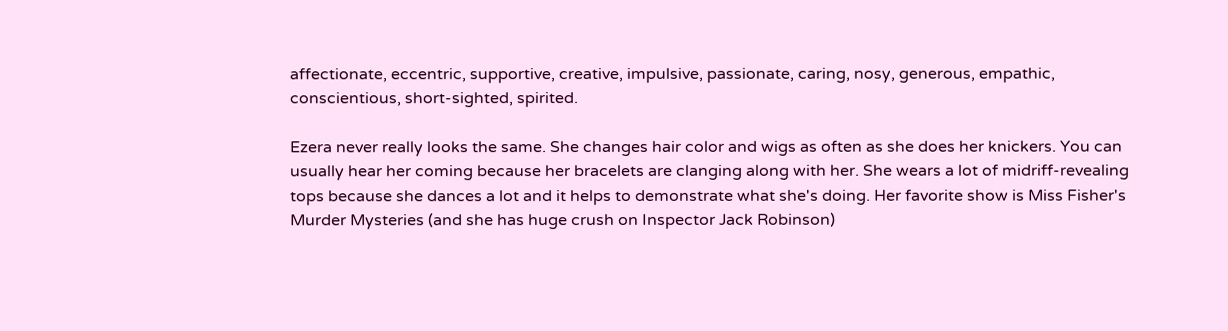affectionate, eccentric, supportive, creative, impulsive, passionate, caring, nosy, generous, empathic, conscientious, short-sighted, spirited.

Ezera never really looks the same. She changes hair color and wigs as often as she does her knickers. You can usually hear her coming because her bracelets are clanging along with her. She wears a lot of midriff-revealing tops because she dances a lot and it helps to demonstrate what she's doing. Her favorite show is Miss Fisher's Murder Mysteries (and she has huge crush on Inspector Jack Robinson)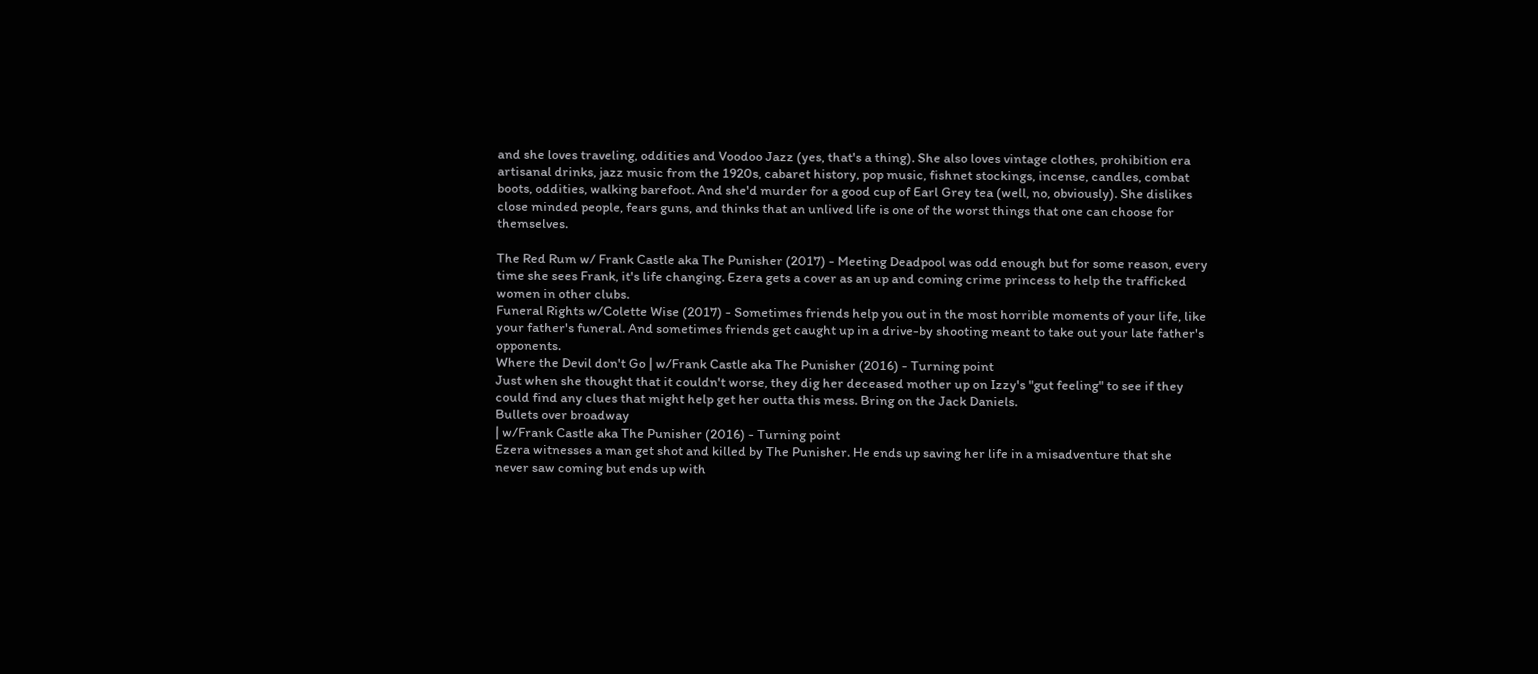and she loves traveling, oddities and Voodoo Jazz (yes, that's a thing). She also loves vintage clothes, prohibition era artisanal drinks, jazz music from the 1920s, cabaret history, pop music, fishnet stockings, incense, candles, combat boots, oddities, walking barefoot. And she'd murder for a good cup of Earl Grey tea (well, no, obviously). She dislikes close minded people, fears guns, and thinks that an unlived life is one of the worst things that one can choose for themselves.

The Red Rum w/ Frank Castle aka The Punisher (2017) - Meeting Deadpool was odd enough but for some reason, every time she sees Frank, it's life changing. Ezera gets a cover as an up and coming crime princess to help the trafficked women in other clubs.
Funeral Rights w/Colette Wise (2017) - Sometimes friends help you out in the most horrible moments of your life, like your father's funeral. And sometimes friends get caught up in a drive-by shooting meant to take out your late father's opponents.
Where the Devil don't Go | w/Frank Castle aka The Punisher (2016) - Turning point
Just when she thought that it couldn't worse, they dig her deceased mother up on Izzy's "gut feeling" to see if they could find any clues that might help get her outta this mess. Bring on the Jack Daniels.
Bullets over broadway
| w/Frank Castle aka The Punisher (2016) - Turning point
Ezera witnesses a man get shot and killed by The Punisher. He ends up saving her life in a misadventure that she never saw coming but ends up with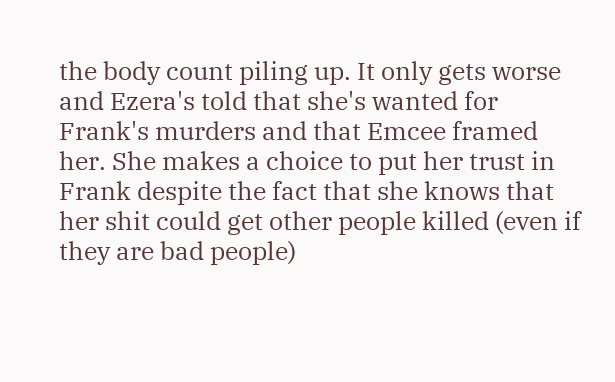the body count piling up. It only gets worse and Ezera's told that she's wanted for Frank's murders and that Emcee framed her. She makes a choice to put her trust in Frank despite the fact that she knows that her shit could get other people killed (even if they are bad people)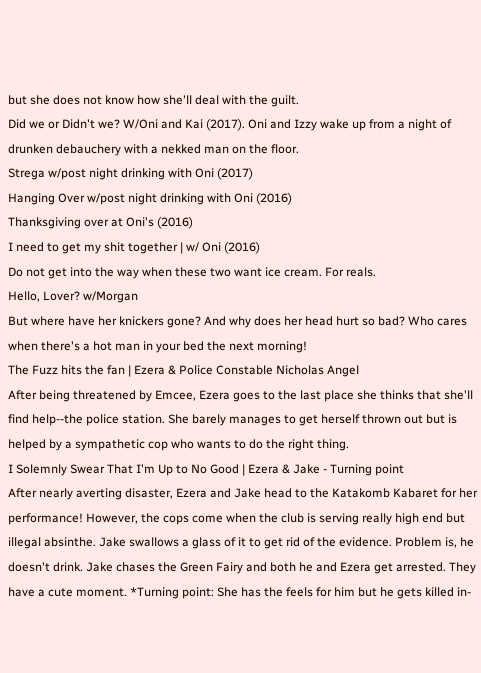but she does not know how she'll deal with the guilt.
Did we or Didn't we? W/Oni and Kai (2017). Oni and Izzy wake up from a night of drunken debauchery with a nekked man on the floor.
Strega w/post night drinking with Oni (2017)
Hanging Over w/post night drinking with Oni (2016)
Thanksgiving over at Oni's (2016)
I need to get my shit together | w/ Oni (2016)
Do not get into the way when these two want ice cream. For reals.
Hello, Lover? w/Morgan
But where have her knickers gone? And why does her head hurt so bad? Who cares when there's a hot man in your bed the next morning!
The Fuzz hits the fan | Ezera & Police Constable Nicholas Angel
After being threatened by Emcee, Ezera goes to the last place she thinks that she'll find help--the police station. She barely manages to get herself thrown out but is helped by a sympathetic cop who wants to do the right thing.
I Solemnly Swear That I'm Up to No Good | Ezera & Jake - Turning point
After nearly averting disaster, Ezera and Jake head to the Katakomb Kabaret for her performance! However, the cops come when the club is serving really high end but illegal absinthe. Jake swallows a glass of it to get rid of the evidence. Problem is, he doesn't drink. Jake chases the Green Fairy and both he and Ezera get arrested. They have a cute moment. *Turning point: She has the feels for him but he gets killed in-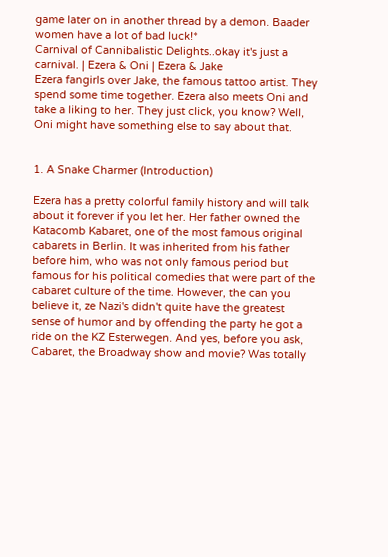game later on in another thread by a demon. Baader women have a lot of bad luck!*
Carnival of Cannibalistic Delights..okay it's just a carnival. | Ezera & Oni | Ezera & Jake
Ezera fangirls over Jake, the famous tattoo artist. They spend some time together. Ezera also meets Oni and take a liking to her. They just click, you know? Well, Oni might have something else to say about that.


1. A Snake Charmer (Introduction)

Ezera has a pretty colorful family history and will talk about it forever if you let her. Her father owned the Katacomb Kabaret, one of the most famous original cabarets in Berlin. It was inherited from his father before him, who was not only famous period but famous for his political comedies that were part of the cabaret culture of the time. However, the can you believe it, ze Nazi's didn't quite have the greatest sense of humor and by offending the party he got a ride on the KZ Esterwegen. And yes, before you ask, Cabaret, the Broadway show and movie? Was totally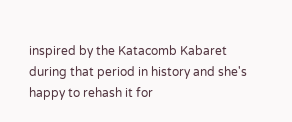inspired by the Katacomb Kabaret during that period in history and she's happy to rehash it for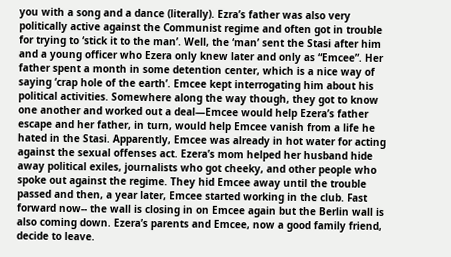you with a song and a dance (literally). Ezra’s father was also very politically active against the Communist regime and often got in trouble for trying to ‘stick it to the man’. Well, the ‘man’ sent the Stasi after him and a young officer who Ezera only knew later and only as “Emcee”. Her father spent a month in some detention center, which is a nice way of saying ‘crap hole of the earth’. Emcee kept interrogating him about his political activities. Somewhere along the way though, they got to know one another and worked out a deal—Emcee would help Ezera’s father escape and her father, in turn, would help Emcee vanish from a life he hated in the Stasi. Apparently, Emcee was already in hot water for acting against the sexual offenses act. Ezera’s mom helped her husband hide away political exiles, journalists who got cheeky, and other people who spoke out against the regime. They hid Emcee away until the trouble passed and then, a year later, Emcee started working in the club. Fast forward now-- the wall is closing in on Emcee again but the Berlin wall is also coming down. Ezera’s parents and Emcee, now a good family friend, decide to leave.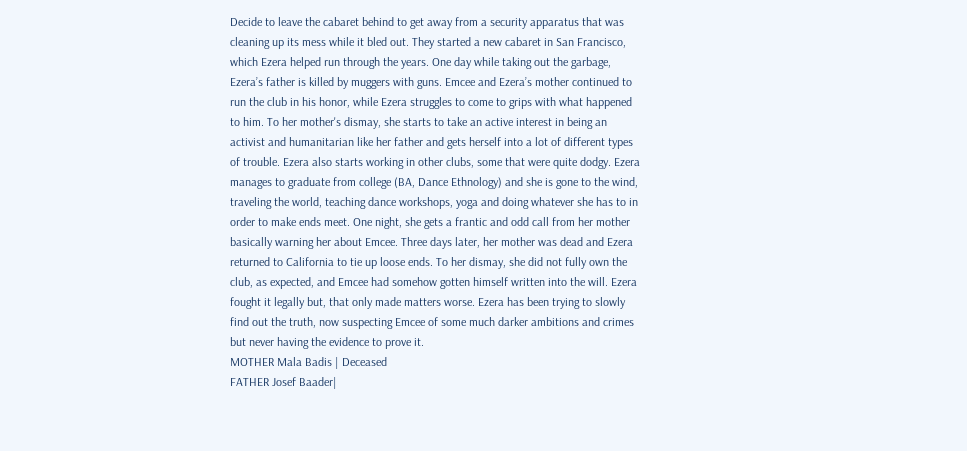Decide to leave the cabaret behind to get away from a security apparatus that was cleaning up its mess while it bled out. They started a new cabaret in San Francisco, which Ezera helped run through the years. One day while taking out the garbage, Ezera’s father is killed by muggers with guns. Emcee and Ezera’s mother continued to run the club in his honor, while Ezera struggles to come to grips with what happened to him. To her mother's dismay, she starts to take an active interest in being an activist and humanitarian like her father and gets herself into a lot of different types of trouble. Ezera also starts working in other clubs, some that were quite dodgy. Ezera manages to graduate from college (BA, Dance Ethnology) and she is gone to the wind, traveling the world, teaching dance workshops, yoga and doing whatever she has to in order to make ends meet. One night, she gets a frantic and odd call from her mother basically warning her about Emcee. Three days later, her mother was dead and Ezera returned to California to tie up loose ends. To her dismay, she did not fully own the club, as expected, and Emcee had somehow gotten himself written into the will. Ezera fought it legally but, that only made matters worse. Ezera has been trying to slowly find out the truth, now suspecting Emcee of some much darker ambitions and crimes but never having the evidence to prove it.
MOTHER Mala Badis | Deceased
FATHER Josef Baader|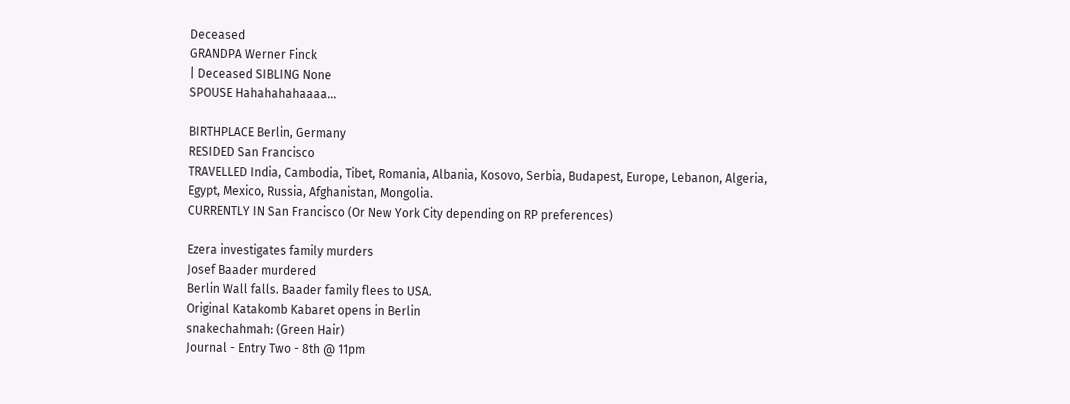Deceased
GRANDPA Werner Finck
| Deceased SIBLING None
SPOUSE Hahahahahaaaa...

BIRTHPLACE Berlin, Germany
RESIDED San Francisco
TRAVELLED India, Cambodia, Tibet, Romania, Albania, Kosovo, Serbia, Budapest, Europe, Lebanon, Algeria, Egypt, Mexico, Russia, Afghanistan, Mongolia.
CURRENTLY IN San Francisco (Or New York City depending on RP preferences)

Ezera investigates family murders
Josef Baader murdered
Berlin Wall falls. Baader family flees to USA.
Original Katakomb Kabaret opens in Berlin
snakechahmah: (Green Hair)
Journal - Entry Two - 8th @ 11pm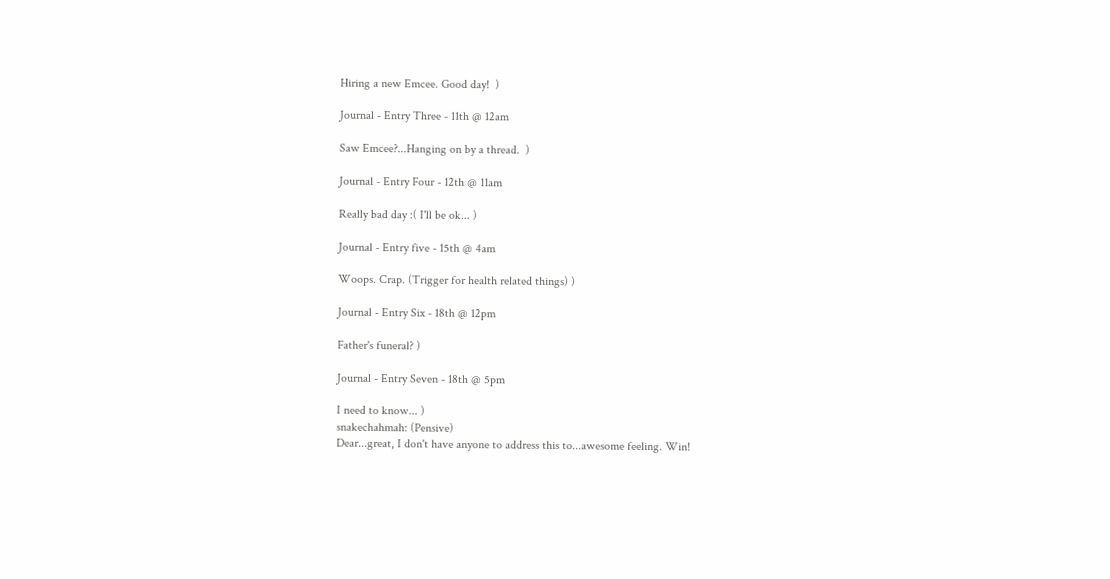Hiring a new Emcee. Good day!  )

Journal - Entry Three - 11th @ 12am

Saw Emcee?...Hanging on by a thread.  )

Journal - Entry Four - 12th @ 11am

Really bad day :( I'll be ok... )

Journal - Entry five - 15th @ 4am

Woops. Crap. (Trigger for health related things) )

Journal - Entry Six - 18th @ 12pm

Father's funeral? )

Journal - Entry Seven - 18th @ 5pm

I need to know... )
snakechahmah: (Pensive)
Dear...great, I don't have anyone to address this to...awesome feeling. Win!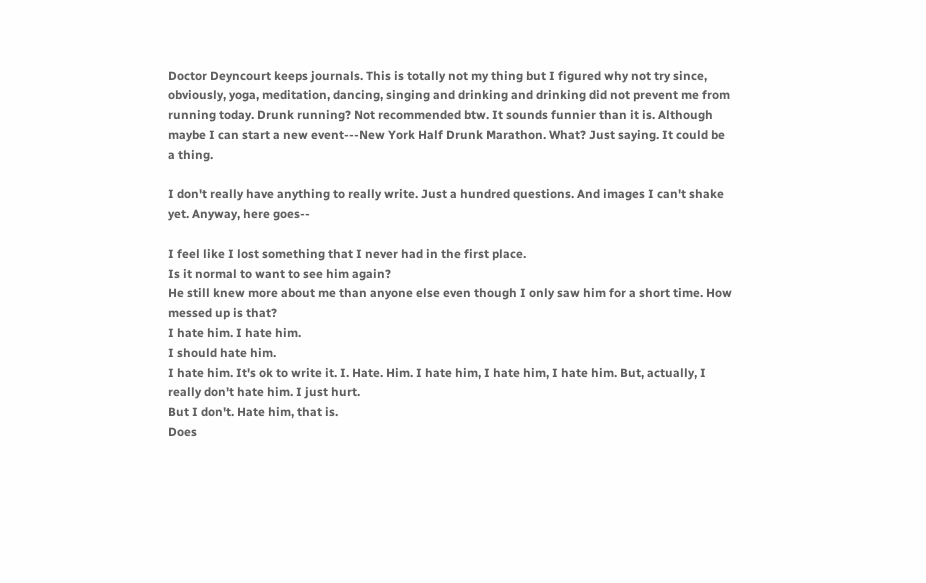Doctor Deyncourt keeps journals. This is totally not my thing but I figured why not try since, obviously, yoga, meditation, dancing, singing and drinking and drinking did not prevent me from running today. Drunk running? Not recommended btw. It sounds funnier than it is. Although maybe I can start a new event---New York Half Drunk Marathon. What? Just saying. It could be a thing.

I don't really have anything to really write. Just a hundred questions. And images I can't shake yet. Anyway, here goes--

I feel like I lost something that I never had in the first place.
Is it normal to want to see him again?
He still knew more about me than anyone else even though I only saw him for a short time. How messed up is that?
I hate him. I hate him.
I should hate him.
I hate him. It's ok to write it. I. Hate. Him. I hate him, I hate him, I hate him. But, actually, I really don't hate him. I just hurt.
But I don't. Hate him, that is.
Does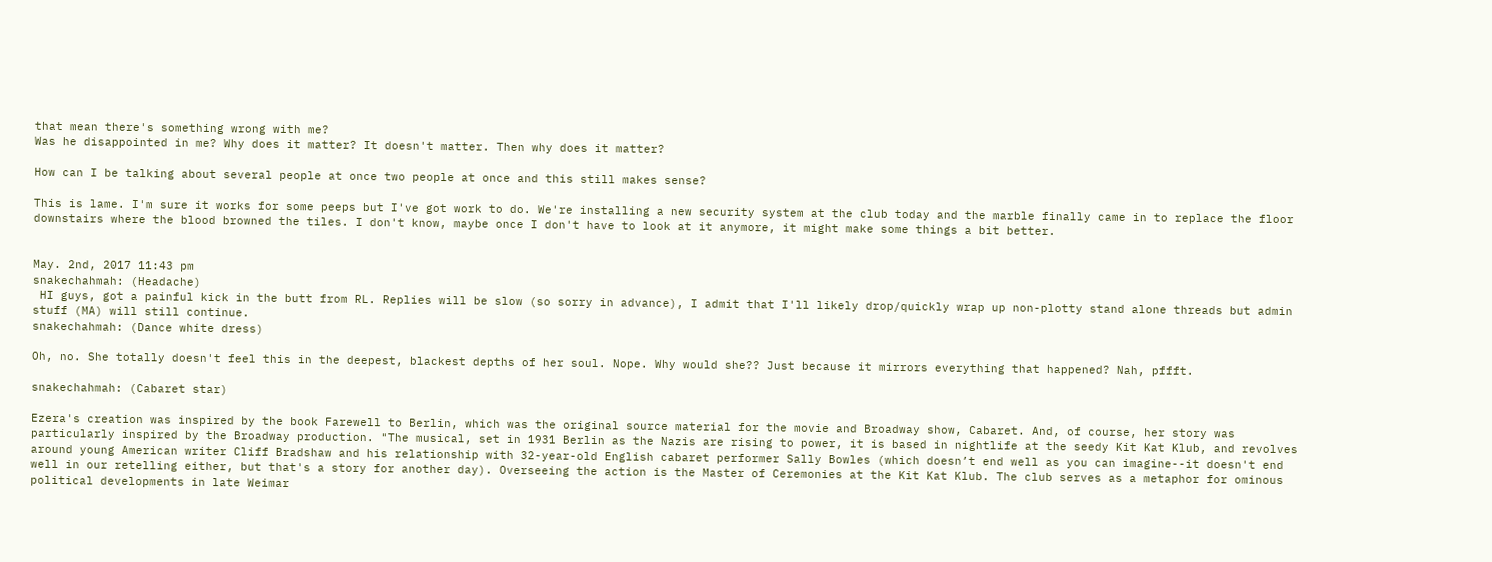that mean there's something wrong with me?
Was he disappointed in me? Why does it matter? It doesn't matter. Then why does it matter?

How can I be talking about several people at once two people at once and this still makes sense?

This is lame. I'm sure it works for some peeps but I've got work to do. We're installing a new security system at the club today and the marble finally came in to replace the floor downstairs where the blood browned the tiles. I don't know, maybe once I don't have to look at it anymore, it might make some things a bit better.


May. 2nd, 2017 11:43 pm
snakechahmah: (Headache)
 HI guys, got a painful kick in the butt from RL. Replies will be slow (so sorry in advance), I admit that I'll likely drop/quickly wrap up non-plotty stand alone threads but admin stuff (MA) will still continue.
snakechahmah: (Dance white dress)

Oh, no. She totally doesn't feel this in the deepest, blackest depths of her soul. Nope. Why would she?? Just because it mirrors everything that happened? Nah, pffft.

snakechahmah: (Cabaret star)

Ezera's creation was inspired by the book Farewell to Berlin, which was the original source material for the movie and Broadway show, Cabaret. And, of course, her story was particularly inspired by the Broadway production. "The musical, set in 1931 Berlin as the Nazis are rising to power, it is based in nightlife at the seedy Kit Kat Klub, and revolves around young American writer Cliff Bradshaw and his relationship with 32-year-old English cabaret performer Sally Bowles (which doesn’t end well as you can imagine--it doesn't end well in our retelling either, but that's a story for another day). Overseeing the action is the Master of Ceremonies at the Kit Kat Klub. The club serves as a metaphor for ominous political developments in late Weimar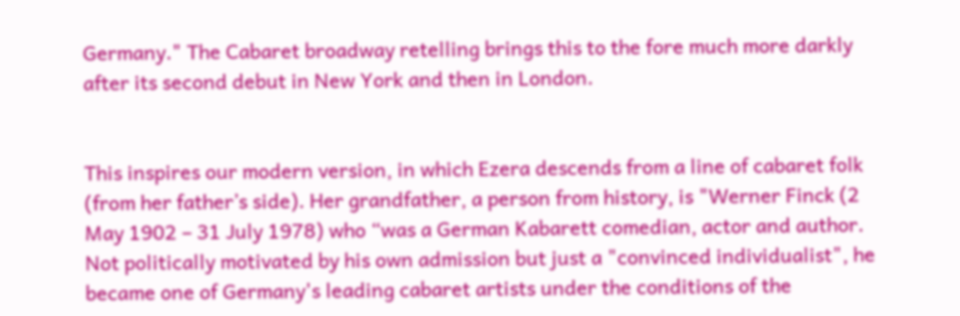Germany." The Cabaret broadway retelling brings this to the fore much more darkly after its second debut in New York and then in London.


This inspires our modern version, in which Ezera descends from a line of cabaret folk (from her father’s side). Her grandfather, a person from history, is "Werner Finck (2 May 1902 – 31 July 1978) who “was a German Kabarett comedian, actor and author. Not politically motivated by his own admission but just a "convinced individualist", he became one of Germany's leading cabaret artists under the conditions of the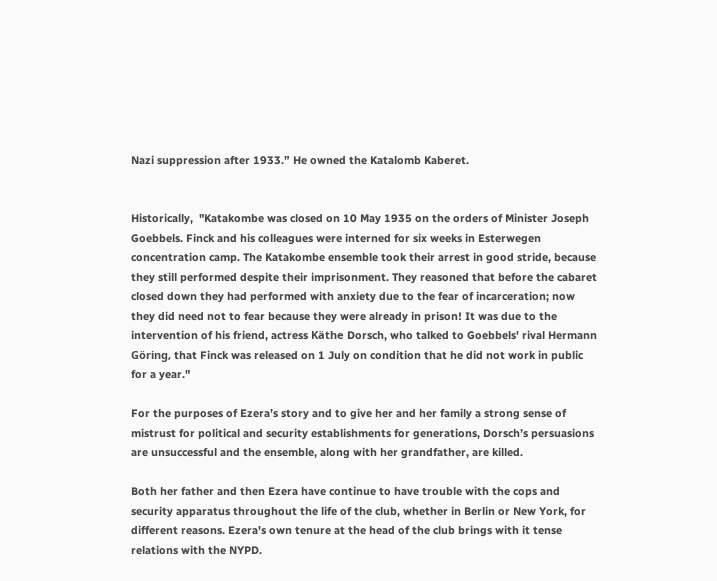Nazi suppression after 1933.” He owned the Katalomb Kaberet.


Historically,  "Katakombe was closed on 10 May 1935 on the orders of Minister Joseph Goebbels. Finck and his colleagues were interned for six weeks in Esterwegen concentration camp. The Katakombe ensemble took their arrest in good stride, because they still performed despite their imprisonment. They reasoned that before the cabaret closed down they had performed with anxiety due to the fear of incarceration; now they did need not to fear because they were already in prison! It was due to the intervention of his friend, actress Käthe Dorsch, who talked to Goebbels' rival Hermann Göring, that Finck was released on 1 July on condition that he did not work in public for a year."

For the purposes of Ezera’s story and to give her and her family a strong sense of mistrust for political and security establishments for generations, Dorsch’s persuasions are unsuccessful and the ensemble, along with her grandfather, are killed.

Both her father and then Ezera have continue to have trouble with the cops and security apparatus throughout the life of the club, whether in Berlin or New York, for different reasons. Ezera's own tenure at the head of the club brings with it tense relations with the NYPD.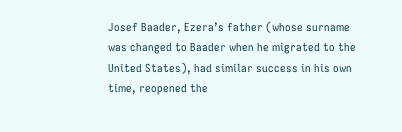Josef Baader, Ezera’s father (whose surname was changed to Baader when he migrated to the United States), had similar success in his own time, reopened the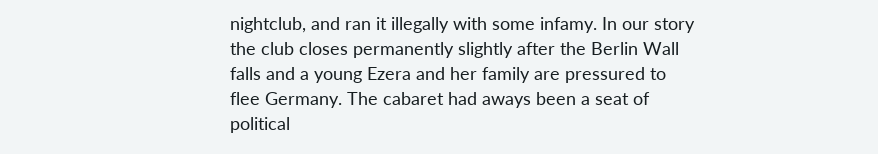nightclub, and ran it illegally with some infamy. In our story the club closes permanently slightly after the Berlin Wall falls and a young Ezera and her family are pressured to flee Germany. The cabaret had aways been a seat of political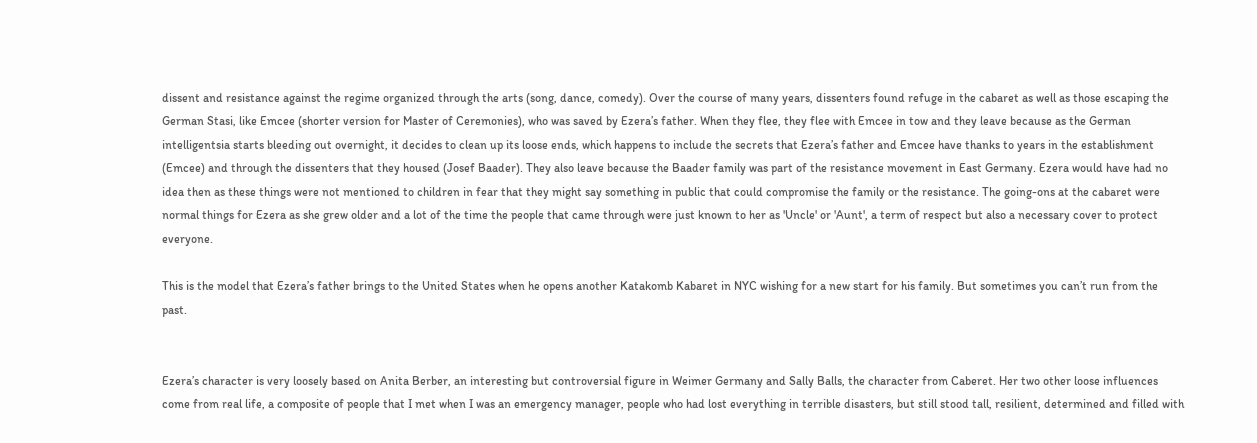dissent and resistance against the regime organized through the arts (song, dance, comedy). Over the course of many years, dissenters found refuge in the cabaret as well as those escaping the German Stasi, like Emcee (shorter version for Master of Ceremonies), who was saved by Ezera’s father. When they flee, they flee with Emcee in tow and they leave because as the German intelligentsia starts bleeding out overnight, it decides to clean up its loose ends, which happens to include the secrets that Ezera’s father and Emcee have thanks to years in the establishment (Emcee) and through the dissenters that they housed (Josef Baader). They also leave because the Baader family was part of the resistance movement in East Germany. Ezera would have had no idea then as these things were not mentioned to children in fear that they might say something in public that could compromise the family or the resistance. The going-ons at the cabaret were normal things for Ezera as she grew older and a lot of the time the people that came through were just known to her as 'Uncle' or 'Aunt', a term of respect but also a necessary cover to protect everyone.

This is the model that Ezera’s father brings to the United States when he opens another Katakomb Kabaret in NYC wishing for a new start for his family. But sometimes you can’t run from the past.


Ezera’s character is very loosely based on Anita Berber, an interesting but controversial figure in Weimer Germany and Sally Balls, the character from Caberet. Her two other loose influences come from real life, a composite of people that I met when I was an emergency manager, people who had lost everything in terrible disasters, but still stood tall, resilient, determined and filled with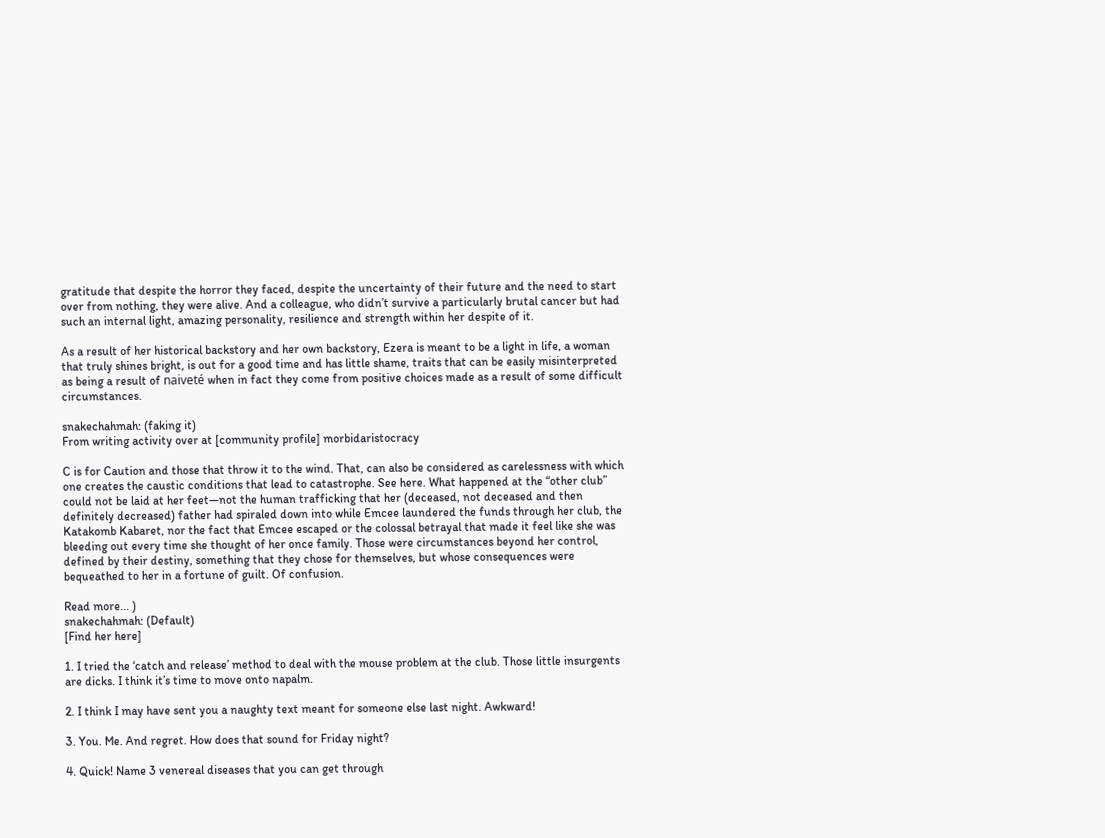gratitude that despite the horror they faced, despite the uncertainty of their future and the need to start over from nothing, they were alive. And a colleague, who didn’t survive a particularly brutal cancer but had such an internal light, amazing personality, resilience and strength within her despite of it.

As a result of her historical backstory and her own backstory, Ezera is meant to be a light in life, a woman that truly shines bright, is out for a good time and has little shame, traits that can be easily misinterpreted as being a result of naiveté when in fact they come from positive choices made as a result of some difficult circumstances.

snakechahmah: (faking it)
From writing activity over at [community profile] morbidaristocracy

C is for Caution and those that throw it to the wind. That, can also be considered as carelessness with which one creates the caustic conditions that lead to catastrophe. See here. What happened at the “other club” could not be laid at her feet—not the human trafficking that her (deceased, not deceased and then definitely decreased) father had spiraled down into while Emcee laundered the funds through her club, the Katakomb Kabaret, nor the fact that Emcee escaped or the colossal betrayal that made it feel like she was bleeding out every time she thought of her once family. Those were circumstances beyond her control, defined by their destiny, something that they chose for themselves, but whose consequences were bequeathed to her in a fortune of guilt. Of confusion.

Read more... )
snakechahmah: (Default)
[Find her here]

1. I tried the ‘catch and release’ method to deal with the mouse problem at the club. Those little insurgents are dicks. I think it’s time to move onto napalm.

2. I think I may have sent you a naughty text meant for someone else last night. Awkward!

3. You. Me. And regret. How does that sound for Friday night?

4. Quick! Name 3 venereal diseases that you can get through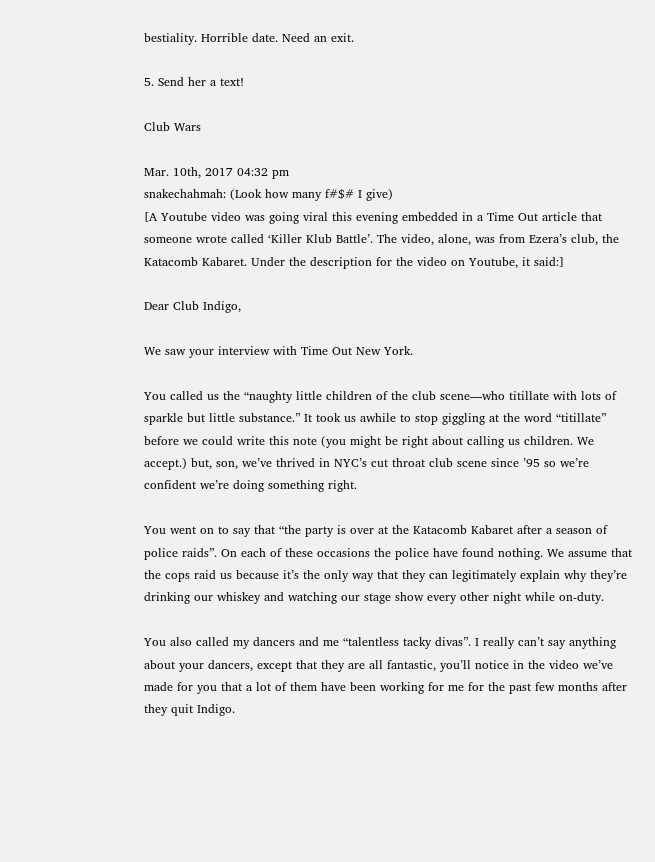bestiality. Horrible date. Need an exit.

5. Send her a text!

Club Wars

Mar. 10th, 2017 04:32 pm
snakechahmah: (Look how many f#$# I give)
[A Youtube video was going viral this evening embedded in a Time Out article that someone wrote called ‘Killer Klub Battle’. The video, alone, was from Ezera’s club, the Katacomb Kabaret. Under the description for the video on Youtube, it said:]

Dear Club Indigo,

We saw your interview with Time Out New York.

You called us the “naughty little children of the club scene—who titillate with lots of sparkle but little substance.” It took us awhile to stop giggling at the word “titillate” before we could write this note (you might be right about calling us children. We accept.) but, son, we’ve thrived in NYC’s cut throat club scene since ’95 so we’re confident we’re doing something right.

You went on to say that “the party is over at the Katacomb Kabaret after a season of police raids”. On each of these occasions the police have found nothing. We assume that the cops raid us because it’s the only way that they can legitimately explain why they’re drinking our whiskey and watching our stage show every other night while on-duty.

You also called my dancers and me “talentless tacky divas”. I really can’t say anything about your dancers, except that they are all fantastic, you’ll notice in the video we’ve made for you that a lot of them have been working for me for the past few months after they quit Indigo.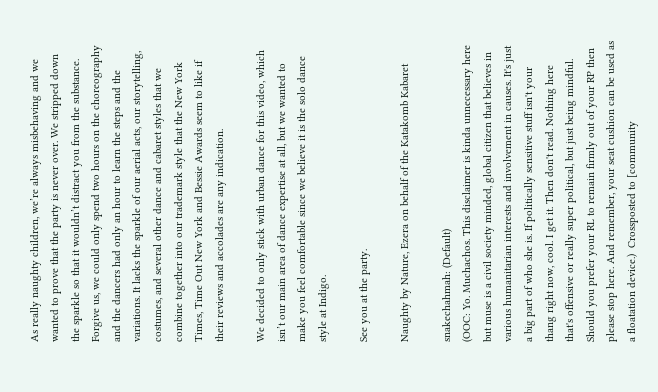As really naughty children, we’re always misbehaving and we wanted to prove that the party is never over. We stripped down the sparkle so that it wouldn’t distract you from the substance. Forgive us, we could only spend two hours on the choreography and the dancers had only an hour to learn the steps and the variations. It lacks the sparkle of our aerial acts, our storytelling, costumes, and several other dance and cabaret styles that we combine together into our trademark style that the New York Times, Time Out New York and Bessie Awards seem to like if their reviews and accolades are any indication.

We decided to only stick with urban dance for this video, which isn’t our main area of dance expertise at all, but we wanted to make you feel comfortable since we believe it is the solo dance style at Indigo.

See you at the party.

Naughty by Nature, Ezera on behalf of the Katakomb Kabaret

snakechahmah: (Default)
(OOC: Yo. Muchachos. This disclaimer is kinda unnecessary here but muse is a civil society minded, global citizen that believes in various humanitarian interests and involvement in causes. It's just a big part of who she is. If politically sensitive stuff isn't your thang right now, cool. I get it. Then don't read. Nothing here that's offensive or really super political, but just being mindful. Should you prefer your RL to remain firmly out of your RP then please stop here. And remember, your seat cushion can be used as a floatation device.)  Crossposted to [community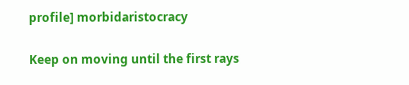profile] morbidaristocracy

Keep on moving until the first rays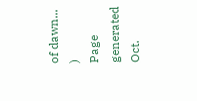of dawn... )
Page generated Oct.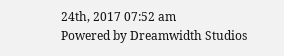24th, 2017 07:52 am
Powered by Dreamwidth Studios